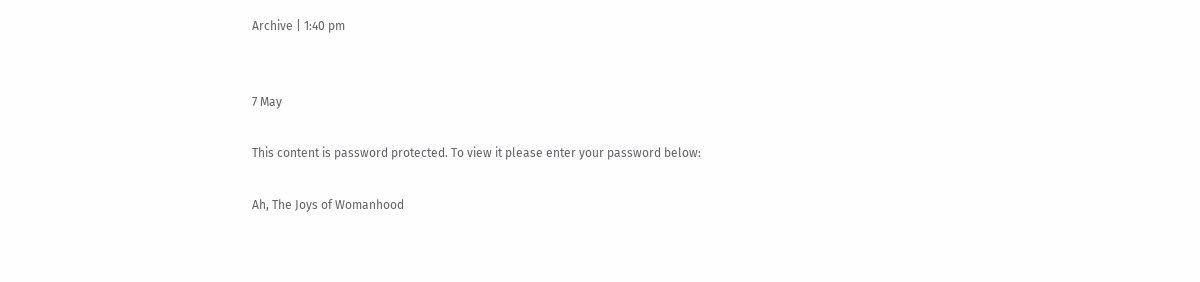Archive | 1:40 pm


7 May

This content is password protected. To view it please enter your password below:

Ah, The Joys of Womanhood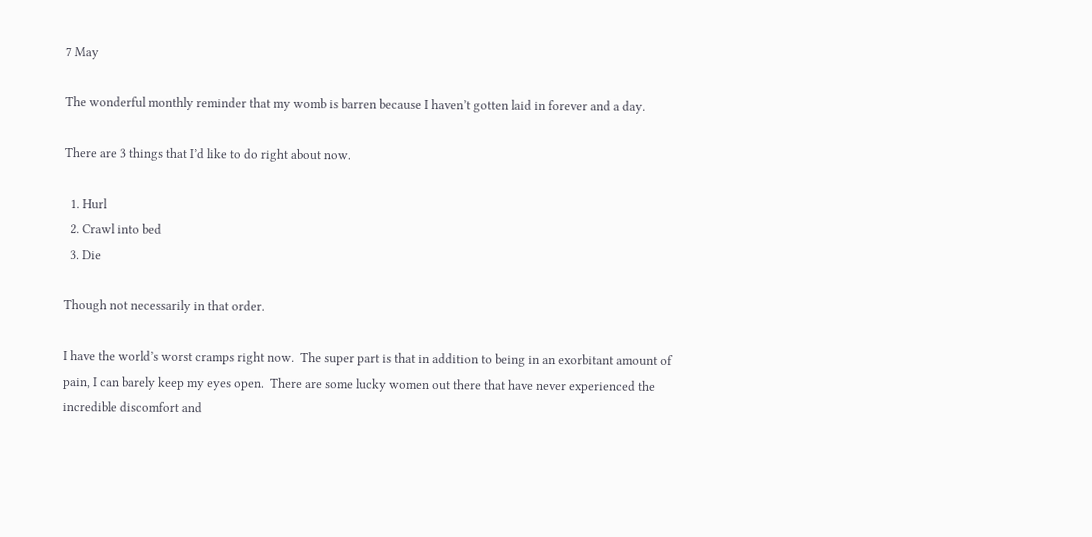7 May

The wonderful monthly reminder that my womb is barren because I haven’t gotten laid in forever and a day.

There are 3 things that I’d like to do right about now.

  1. Hurl
  2. Crawl into bed
  3. Die

Though not necessarily in that order.

I have the world’s worst cramps right now.  The super part is that in addition to being in an exorbitant amount of pain, I can barely keep my eyes open.  There are some lucky women out there that have never experienced the incredible discomfort and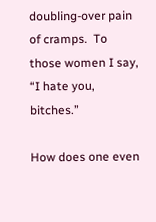doubling-over pain of cramps.  To those women I say, “I hate you, bitches.”

How does one even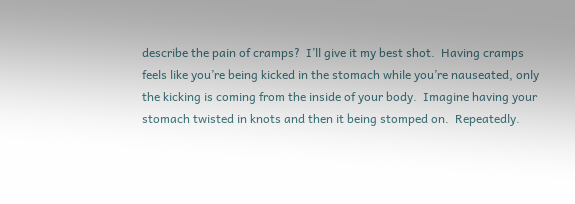describe the pain of cramps?  I’ll give it my best shot.  Having cramps feels like you’re being kicked in the stomach while you’re nauseated, only the kicking is coming from the inside of your body.  Imagine having your stomach twisted in knots and then it being stomped on.  Repeatedly.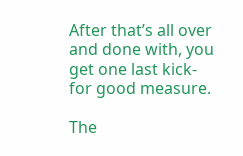After that’s all over and done with, you get one last kick-for good measure.

The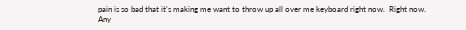pain is so bad that it’s making me want to throw up all over me keyboard right now.  Right now.  Any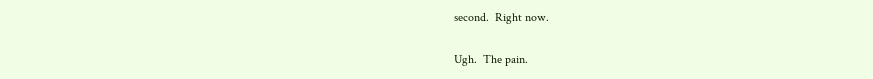second.  Right now.

Ugh.  The pain.